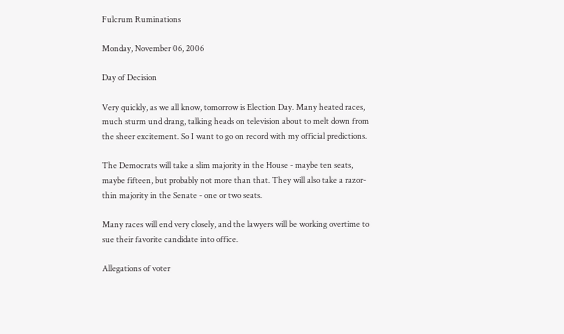Fulcrum Ruminations

Monday, November 06, 2006

Day of Decision

Very quickly, as we all know, tomorrow is Election Day. Many heated races, much sturm und drang, talking heads on television about to melt down from the sheer excitement. So I want to go on record with my official predictions.

The Democrats will take a slim majority in the House - maybe ten seats, maybe fifteen, but probably not more than that. They will also take a razor-thin majority in the Senate - one or two seats.

Many races will end very closely, and the lawyers will be working overtime to sue their favorite candidate into office.

Allegations of voter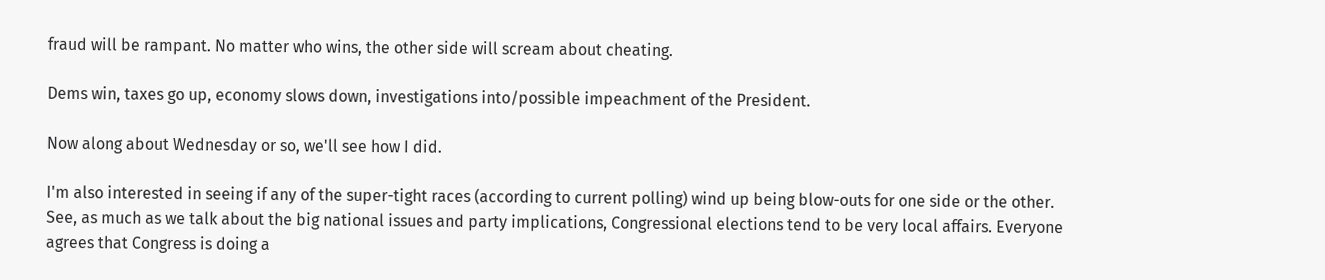fraud will be rampant. No matter who wins, the other side will scream about cheating.

Dems win, taxes go up, economy slows down, investigations into/possible impeachment of the President.

Now along about Wednesday or so, we'll see how I did.

I'm also interested in seeing if any of the super-tight races (according to current polling) wind up being blow-outs for one side or the other. See, as much as we talk about the big national issues and party implications, Congressional elections tend to be very local affairs. Everyone agrees that Congress is doing a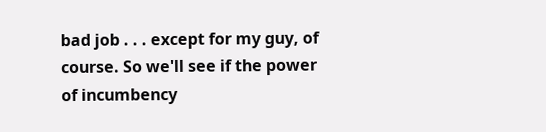bad job . . . except for my guy, of course. So we'll see if the power of incumbency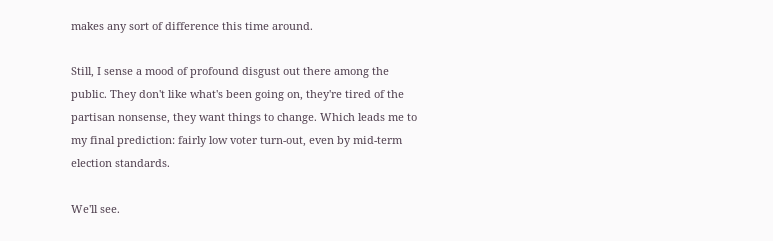makes any sort of difference this time around.

Still, I sense a mood of profound disgust out there among the public. They don't like what's been going on, they're tired of the partisan nonsense, they want things to change. Which leads me to my final prediction: fairly low voter turn-out, even by mid-term election standards.

We'll see.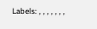Labels: , , , , , , ,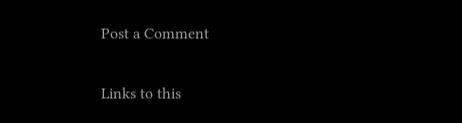Post a Comment

Links to this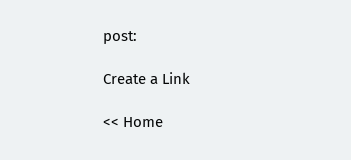post:

Create a Link

<< Home